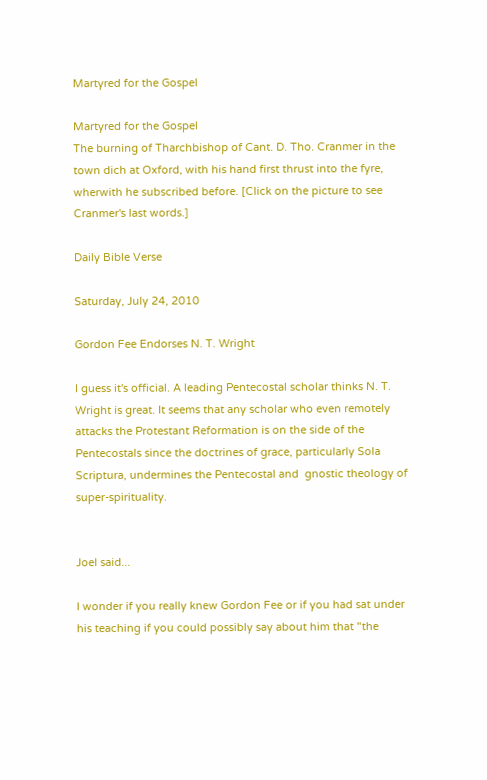Martyred for the Gospel

Martyred for the Gospel
The burning of Tharchbishop of Cant. D. Tho. Cranmer in the town dich at Oxford, with his hand first thrust into the fyre, wherwith he subscribed before. [Click on the picture to see Cranmer's last words.]

Daily Bible Verse

Saturday, July 24, 2010

Gordon Fee Endorses N. T. Wright

I guess it's official. A leading Pentecostal scholar thinks N. T. Wright is great. It seems that any scholar who even remotely attacks the Protestant Reformation is on the side of the Pentecostals since the doctrines of grace, particularly Sola Scriptura, undermines the Pentecostal and  gnostic theology of super-spirituality.


Joel said...

I wonder if you really knew Gordon Fee or if you had sat under his teaching if you could possibly say about him that "the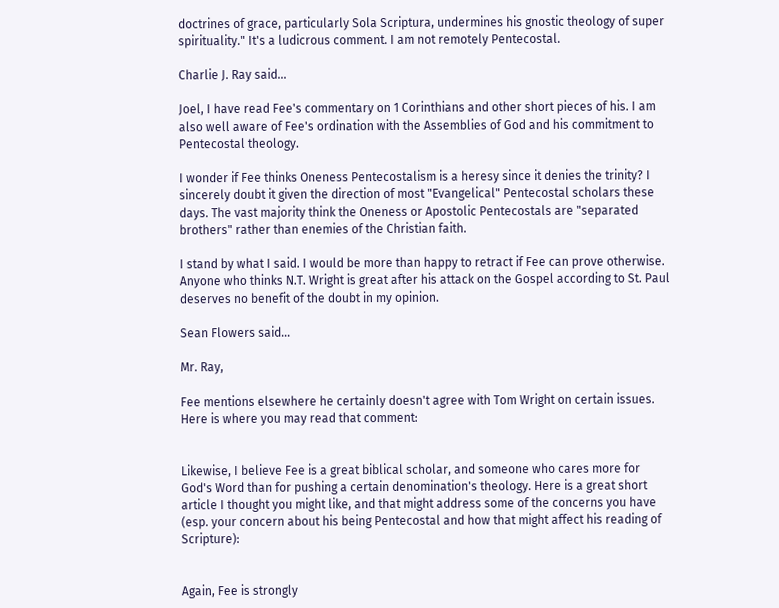doctrines of grace, particularly Sola Scriptura, undermines his gnostic theology of super spirituality." It's a ludicrous comment. I am not remotely Pentecostal.

Charlie J. Ray said...

Joel, I have read Fee's commentary on 1 Corinthians and other short pieces of his. I am also well aware of Fee's ordination with the Assemblies of God and his commitment to Pentecostal theology.

I wonder if Fee thinks Oneness Pentecostalism is a heresy since it denies the trinity? I sincerely doubt it given the direction of most "Evangelical" Pentecostal scholars these days. The vast majority think the Oneness or Apostolic Pentecostals are "separated brothers" rather than enemies of the Christian faith.

I stand by what I said. I would be more than happy to retract if Fee can prove otherwise. Anyone who thinks N.T. Wright is great after his attack on the Gospel according to St. Paul deserves no benefit of the doubt in my opinion.

Sean Flowers said...

Mr. Ray,

Fee mentions elsewhere he certainly doesn't agree with Tom Wright on certain issues. Here is where you may read that comment:


Likewise, I believe Fee is a great biblical scholar, and someone who cares more for God's Word than for pushing a certain denomination's theology. Here is a great short article I thought you might like, and that might address some of the concerns you have (esp. your concern about his being Pentecostal and how that might affect his reading of Scripture):


Again, Fee is strongly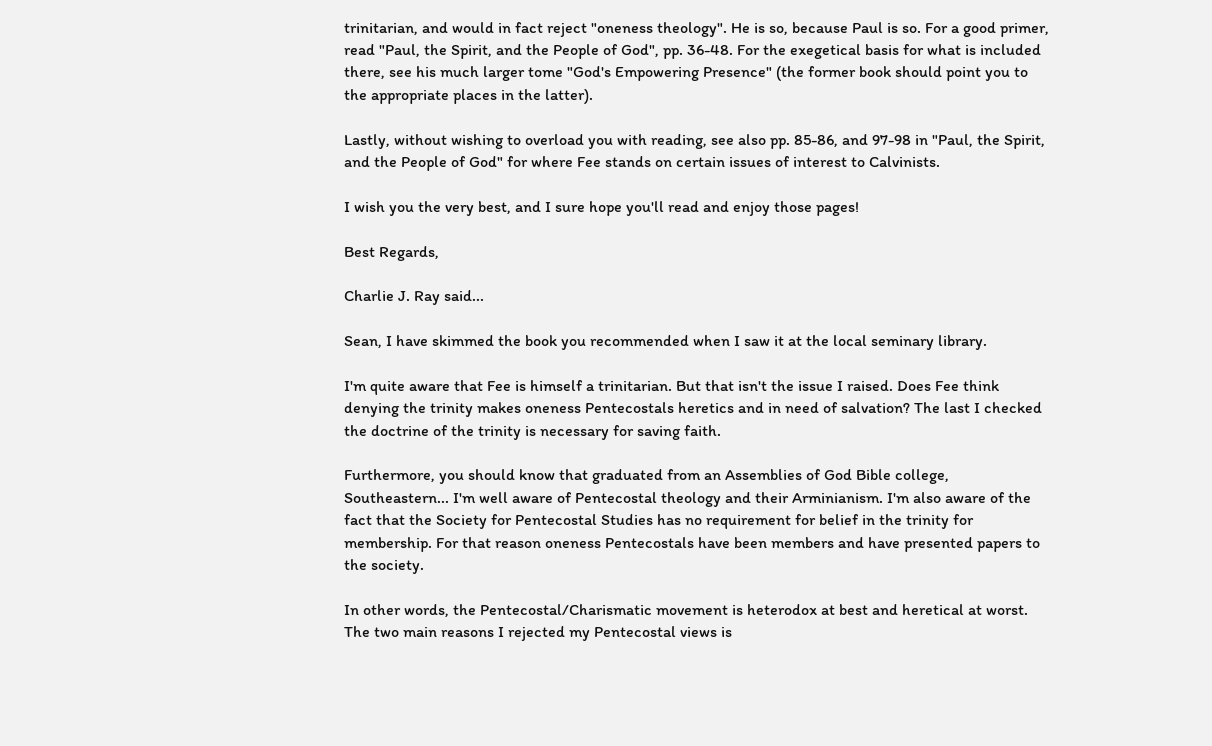trinitarian, and would in fact reject "oneness theology". He is so, because Paul is so. For a good primer, read "Paul, the Spirit, and the People of God", pp. 36-48. For the exegetical basis for what is included there, see his much larger tome "God's Empowering Presence" (the former book should point you to the appropriate places in the latter).

Lastly, without wishing to overload you with reading, see also pp. 85-86, and 97-98 in "Paul, the Spirit, and the People of God" for where Fee stands on certain issues of interest to Calvinists.

I wish you the very best, and I sure hope you'll read and enjoy those pages!

Best Regards,

Charlie J. Ray said...

Sean, I have skimmed the book you recommended when I saw it at the local seminary library.

I'm quite aware that Fee is himself a trinitarian. But that isn't the issue I raised. Does Fee think denying the trinity makes oneness Pentecostals heretics and in need of salvation? The last I checked the doctrine of the trinity is necessary for saving faith.

Furthermore, you should know that graduated from an Assemblies of God Bible college, Southeastern... I'm well aware of Pentecostal theology and their Arminianism. I'm also aware of the fact that the Society for Pentecostal Studies has no requirement for belief in the trinity for membership. For that reason oneness Pentecostals have been members and have presented papers to the society.

In other words, the Pentecostal/Charismatic movement is heterodox at best and heretical at worst. The two main reasons I rejected my Pentecostal views is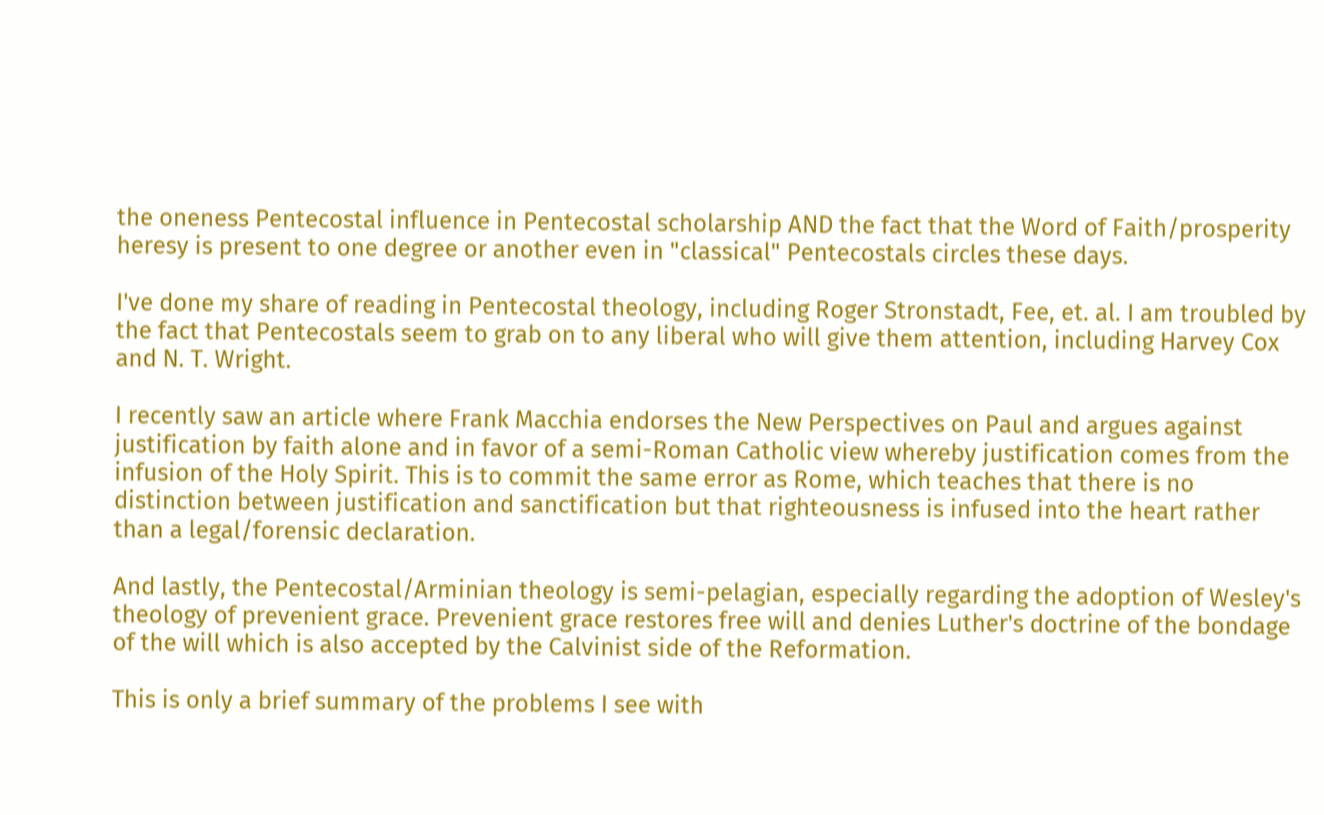the oneness Pentecostal influence in Pentecostal scholarship AND the fact that the Word of Faith/prosperity heresy is present to one degree or another even in "classical" Pentecostals circles these days.

I've done my share of reading in Pentecostal theology, including Roger Stronstadt, Fee, et. al. I am troubled by the fact that Pentecostals seem to grab on to any liberal who will give them attention, including Harvey Cox and N. T. Wright.

I recently saw an article where Frank Macchia endorses the New Perspectives on Paul and argues against justification by faith alone and in favor of a semi-Roman Catholic view whereby justification comes from the infusion of the Holy Spirit. This is to commit the same error as Rome, which teaches that there is no distinction between justification and sanctification but that righteousness is infused into the heart rather than a legal/forensic declaration.

And lastly, the Pentecostal/Arminian theology is semi-pelagian, especially regarding the adoption of Wesley's theology of prevenient grace. Prevenient grace restores free will and denies Luther's doctrine of the bondage of the will which is also accepted by the Calvinist side of the Reformation.

This is only a brief summary of the problems I see with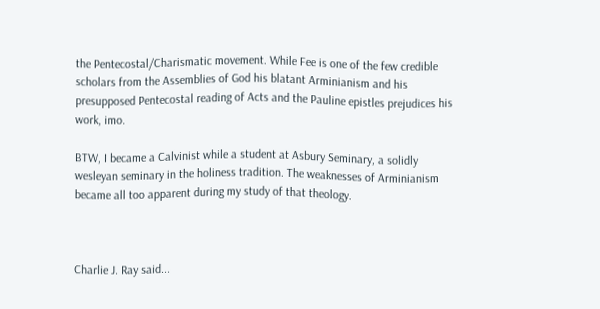the Pentecostal/Charismatic movement. While Fee is one of the few credible scholars from the Assemblies of God his blatant Arminianism and his presupposed Pentecostal reading of Acts and the Pauline epistles prejudices his work, imo.

BTW, I became a Calvinist while a student at Asbury Seminary, a solidly wesleyan seminary in the holiness tradition. The weaknesses of Arminianism became all too apparent during my study of that theology.



Charlie J. Ray said...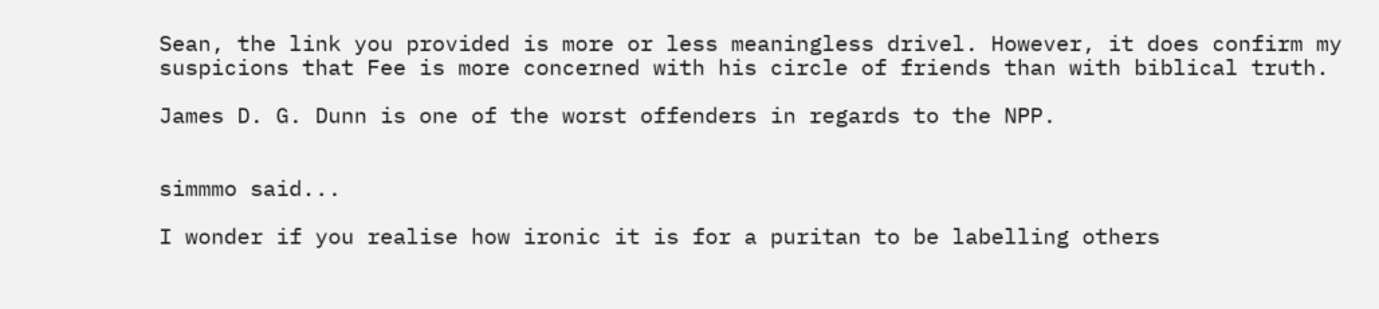Sean, the link you provided is more or less meaningless drivel. However, it does confirm my suspicions that Fee is more concerned with his circle of friends than with biblical truth.

James D. G. Dunn is one of the worst offenders in regards to the NPP.


simmmo said...

I wonder if you realise how ironic it is for a puritan to be labelling others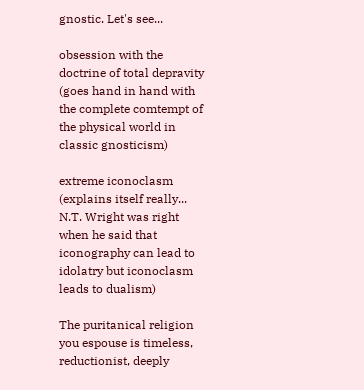gnostic. Let's see...

obsession with the doctrine of total depravity (goes hand in hand with the complete comtempt of the physical world in classic gnosticism)

extreme iconoclasm (explains itself really... N.T. Wright was right when he said that iconography can lead to idolatry but iconoclasm leads to dualism)

The puritanical religion you espouse is timeless, reductionist, deeply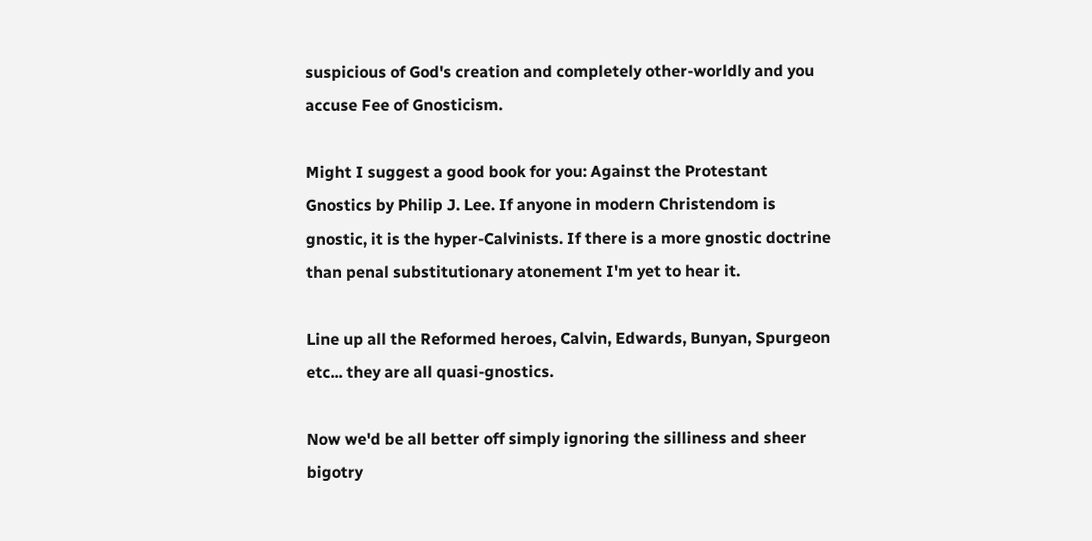suspicious of God's creation and completely other-worldly and you accuse Fee of Gnosticism.

Might I suggest a good book for you: Against the Protestant Gnostics by Philip J. Lee. If anyone in modern Christendom is gnostic, it is the hyper-Calvinists. If there is a more gnostic doctrine than penal substitutionary atonement I'm yet to hear it.

Line up all the Reformed heroes, Calvin, Edwards, Bunyan, Spurgeon etc... they are all quasi-gnostics.

Now we'd be all better off simply ignoring the silliness and sheer bigotry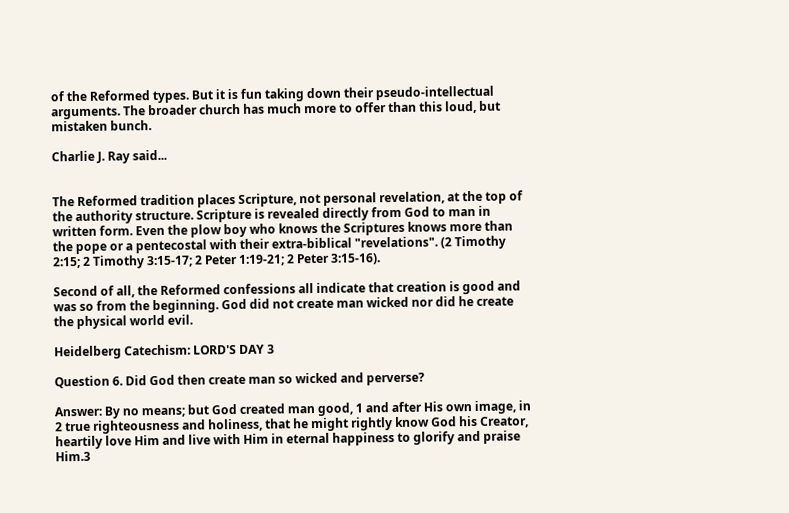of the Reformed types. But it is fun taking down their pseudo-intellectual arguments. The broader church has much more to offer than this loud, but mistaken bunch.

Charlie J. Ray said...


The Reformed tradition places Scripture, not personal revelation, at the top of the authority structure. Scripture is revealed directly from God to man in written form. Even the plow boy who knows the Scriptures knows more than the pope or a pentecostal with their extra-biblical "revelations". (2 Timothy 2:15; 2 Timothy 3:15-17; 2 Peter 1:19-21; 2 Peter 3:15-16).

Second of all, the Reformed confessions all indicate that creation is good and was so from the beginning. God did not create man wicked nor did he create the physical world evil.

Heidelberg Catechism: LORD'S DAY 3

Question 6. Did God then create man so wicked and perverse?

Answer: By no means; but God created man good, 1 and after His own image, in 2 true righteousness and holiness, that he might rightly know God his Creator, heartily love Him and live with Him in eternal happiness to glorify and praise Him.3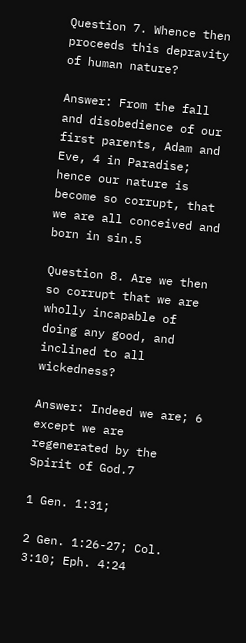Question 7. Whence then proceeds this depravity of human nature?

Answer: From the fall and disobedience of our first parents, Adam and Eve, 4 in Paradise; hence our nature is become so corrupt, that we are all conceived and born in sin.5

Question 8. Are we then so corrupt that we are wholly incapable of doing any good, and inclined to all wickedness?

Answer: Indeed we are; 6 except we are regenerated by the Spirit of God.7

1 Gen. 1:31;

2 Gen. 1:26-27; Col. 3:10; Eph. 4:24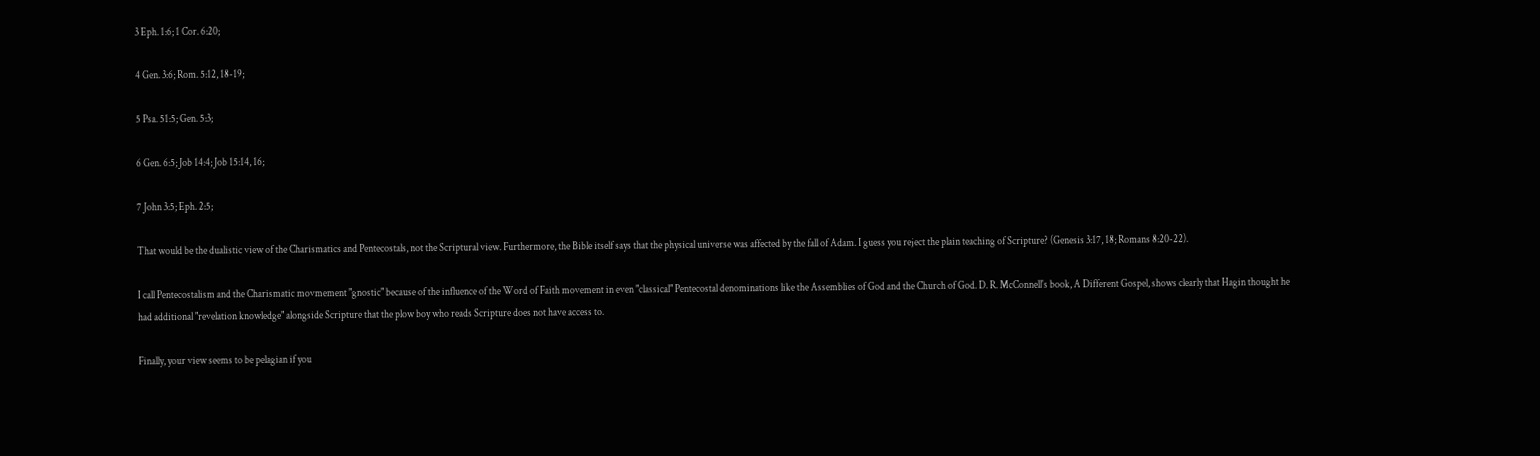3 Eph. 1:6; 1 Cor. 6:20;

4 Gen. 3:6; Rom. 5:12, 18-19;

5 Psa. 51:5; Gen. 5:3;

6 Gen. 6:5; Job 14:4; Job 15:14, 16;

7 John 3:5; Eph. 2:5;

That would be the dualistic view of the Charismatics and Pentecostals, not the Scriptural view. Furthermore, the Bible itself says that the physical universe was affected by the fall of Adam. I guess you reject the plain teaching of Scripture? (Genesis 3:17, 18; Romans 8:20-22).

I call Pentecostalism and the Charismatic movmement "gnostic" because of the influence of the Word of Faith movement in even "classical" Pentecostal denominations like the Assemblies of God and the Church of God. D. R. McConnell's book, A Different Gospel, shows clearly that Hagin thought he had additional "revelation knowledge" alongside Scripture that the plow boy who reads Scripture does not have access to.

Finally, your view seems to be pelagian if you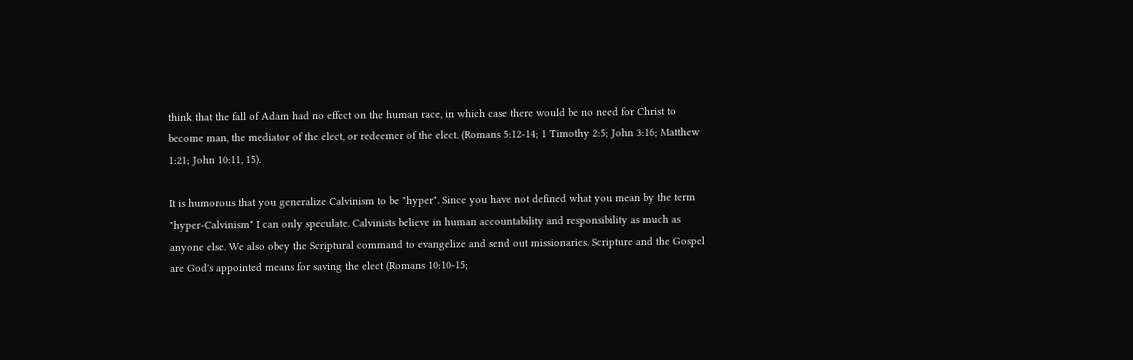think that the fall of Adam had no effect on the human race, in which case there would be no need for Christ to become man, the mediator of the elect, or redeemer of the elect. (Romans 5:12-14; 1 Timothy 2:5; John 3:16; Matthew 1:21; John 10:11, 15).

It is humorous that you generalize Calvinism to be "hyper". Since you have not defined what you mean by the term "hyper-Calvinism" I can only speculate. Calvinists believe in human accountability and responsibility as much as anyone else. We also obey the Scriptural command to evangelize and send out missionaries. Scripture and the Gospel are God's appointed means for saving the elect (Romans 10:10-15;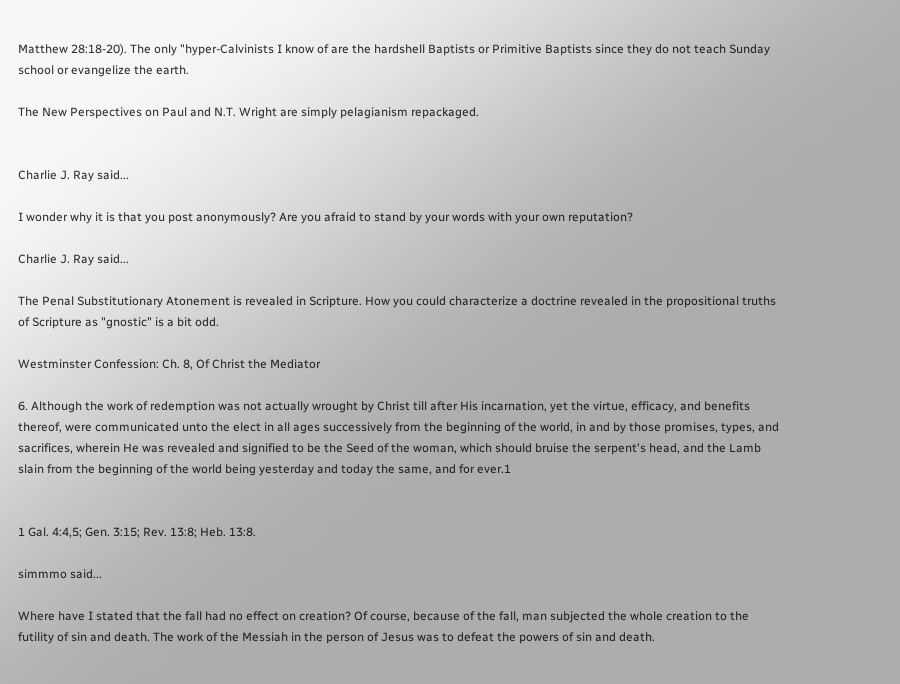Matthew 28:18-20). The only "hyper-Calvinists I know of are the hardshell Baptists or Primitive Baptists since they do not teach Sunday school or evangelize the earth.

The New Perspectives on Paul and N.T. Wright are simply pelagianism repackaged.


Charlie J. Ray said...

I wonder why it is that you post anonymously? Are you afraid to stand by your words with your own reputation?

Charlie J. Ray said...

The Penal Substitutionary Atonement is revealed in Scripture. How you could characterize a doctrine revealed in the propositional truths of Scripture as "gnostic" is a bit odd.

Westminster Confession: Ch. 8, Of Christ the Mediator

6. Although the work of redemption was not actually wrought by Christ till after His incarnation, yet the virtue, efficacy, and benefits thereof, were communicated unto the elect in all ages successively from the beginning of the world, in and by those promises, types, and sacrifices, wherein He was revealed and signified to be the Seed of the woman, which should bruise the serpent's head, and the Lamb slain from the beginning of the world being yesterday and today the same, and for ever.1


1 Gal. 4:4,5; Gen. 3:15; Rev. 13:8; Heb. 13:8.

simmmo said...

Where have I stated that the fall had no effect on creation? Of course, because of the fall, man subjected the whole creation to the futility of sin and death. The work of the Messiah in the person of Jesus was to defeat the powers of sin and death.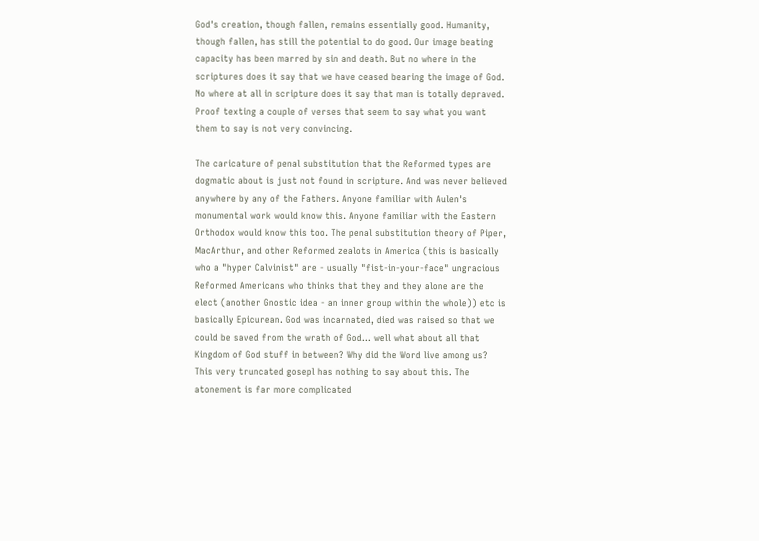God's creation, though fallen, remains essentially good. Humanity, though fallen, has still the potential to do good. Our image beating capacity has been marred by sin and death. But no where in the scriptures does it say that we have ceased bearing the image of God. No where at all in scripture does it say that man is totally depraved. Proof texting a couple of verses that seem to say what you want them to say is not very convincing.

The caricature of penal substitution that the Reformed types are dogmatic about is just not found in scripture. And was never believed anywhere by any of the Fathers. Anyone familiar with Aulen's monumental work would know this. Anyone familiar with the Eastern Orthodox would know this too. The penal substitution theory of Piper, MacArthur, and other Reformed zealots in America (this is basically who a "hyper Calvinist" are - usually "fist-in-your-face" ungracious Reformed Americans who thinks that they and they alone are the elect (another Gnostic idea - an inner group within the whole)) etc is basically Epicurean. God was incarnated, died was raised so that we could be saved from the wrath of God... well what about all that Kingdom of God stuff in between? Why did the Word live among us? This very truncated gosepl has nothing to say about this. The atonement is far more complicated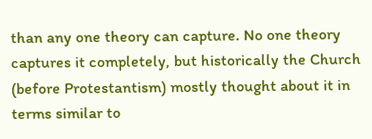than any one theory can capture. No one theory captures it completely, but historically the Church (before Protestantism) mostly thought about it in terms similar to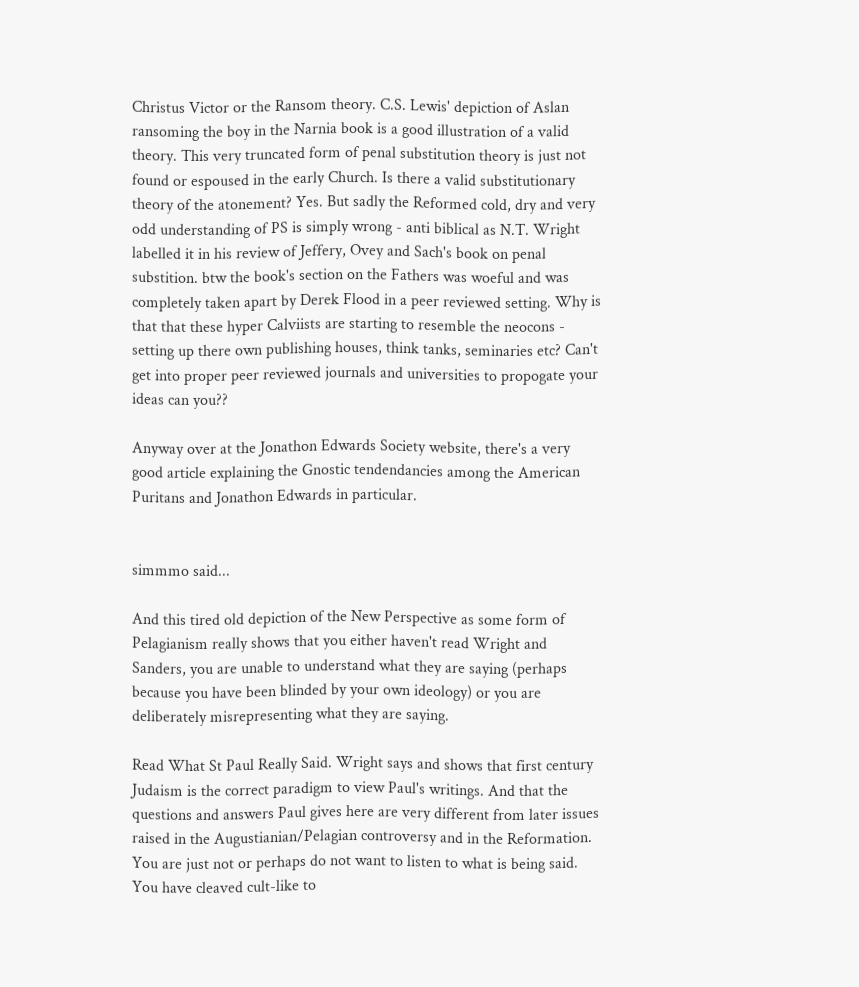Christus Victor or the Ransom theory. C.S. Lewis' depiction of Aslan ransoming the boy in the Narnia book is a good illustration of a valid theory. This very truncated form of penal substitution theory is just not found or espoused in the early Church. Is there a valid substitutionary theory of the atonement? Yes. But sadly the Reformed cold, dry and very odd understanding of PS is simply wrong - anti biblical as N.T. Wright labelled it in his review of Jeffery, Ovey and Sach's book on penal substition. btw the book's section on the Fathers was woeful and was completely taken apart by Derek Flood in a peer reviewed setting. Why is that that these hyper Calviists are starting to resemble the neocons - setting up there own publishing houses, think tanks, seminaries etc? Can't get into proper peer reviewed journals and universities to propogate your ideas can you??

Anyway over at the Jonathon Edwards Society website, there's a very good article explaining the Gnostic tendendancies among the American Puritans and Jonathon Edwards in particular.


simmmo said...

And this tired old depiction of the New Perspective as some form of Pelagianism really shows that you either haven't read Wright and Sanders, you are unable to understand what they are saying (perhaps because you have been blinded by your own ideology) or you are deliberately misrepresenting what they are saying.

Read What St Paul Really Said. Wright says and shows that first century Judaism is the correct paradigm to view Paul's writings. And that the questions and answers Paul gives here are very different from later issues raised in the Augustianian/Pelagian controversy and in the Reformation. You are just not or perhaps do not want to listen to what is being said. You have cleaved cult-like to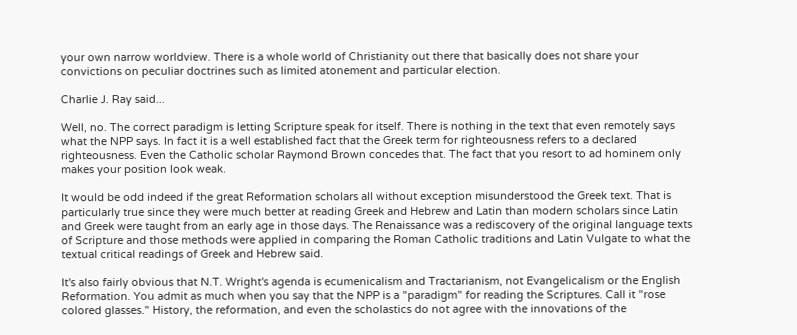your own narrow worldview. There is a whole world of Christianity out there that basically does not share your convictions on peculiar doctrines such as limited atonement and particular election.

Charlie J. Ray said...

Well, no. The correct paradigm is letting Scripture speak for itself. There is nothing in the text that even remotely says what the NPP says. In fact it is a well established fact that the Greek term for righteousness refers to a declared righteousness. Even the Catholic scholar Raymond Brown concedes that. The fact that you resort to ad hominem only makes your position look weak.

It would be odd indeed if the great Reformation scholars all without exception misunderstood the Greek text. That is particularly true since they were much better at reading Greek and Hebrew and Latin than modern scholars since Latin and Greek were taught from an early age in those days. The Renaissance was a rediscovery of the original language texts of Scripture and those methods were applied in comparing the Roman Catholic traditions and Latin Vulgate to what the textual critical readings of Greek and Hebrew said.

It's also fairly obvious that N.T. Wright's agenda is ecumenicalism and Tractarianism, not Evangelicalism or the English Reformation. You admit as much when you say that the NPP is a "paradigm" for reading the Scriptures. Call it "rose colored glasses." History, the reformation, and even the scholastics do not agree with the innovations of the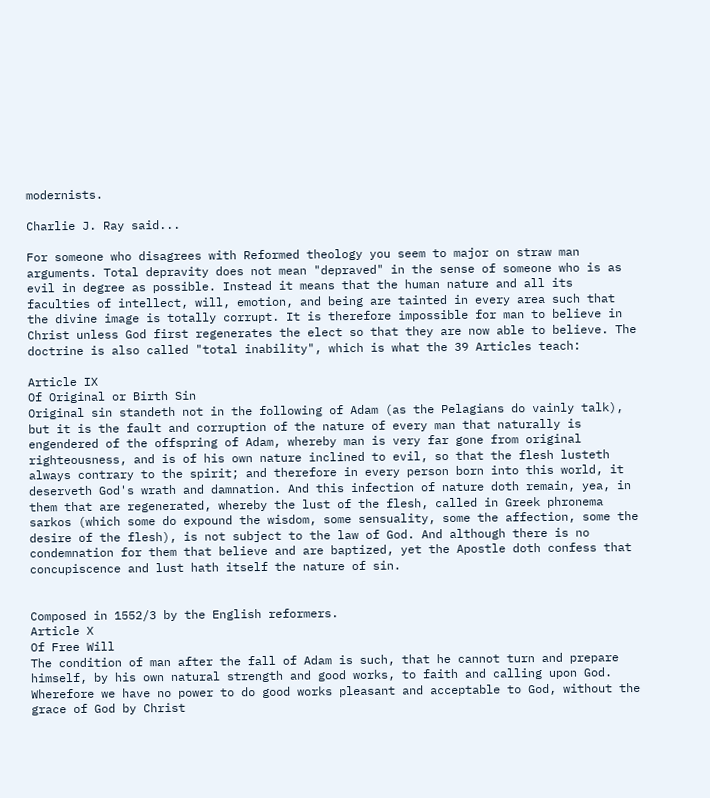modernists.

Charlie J. Ray said...

For someone who disagrees with Reformed theology you seem to major on straw man arguments. Total depravity does not mean "depraved" in the sense of someone who is as evil in degree as possible. Instead it means that the human nature and all its faculties of intellect, will, emotion, and being are tainted in every area such that the divine image is totally corrupt. It is therefore impossible for man to believe in Christ unless God first regenerates the elect so that they are now able to believe. The doctrine is also called "total inability", which is what the 39 Articles teach:

Article IX
Of Original or Birth Sin
Original sin standeth not in the following of Adam (as the Pelagians do vainly talk), but it is the fault and corruption of the nature of every man that naturally is engendered of the offspring of Adam, whereby man is very far gone from original righteousness, and is of his own nature inclined to evil, so that the flesh lusteth always contrary to the spirit; and therefore in every person born into this world, it deserveth God's wrath and damnation. And this infection of nature doth remain, yea, in them that are regenerated, whereby the lust of the flesh, called in Greek phronema sarkos (which some do expound the wisdom, some sensuality, some the affection, some the desire of the flesh), is not subject to the law of God. And although there is no condemnation for them that believe and are baptized, yet the Apostle doth confess that concupiscence and lust hath itself the nature of sin.


Composed in 1552/3 by the English reformers.
Article X
Of Free Will
The condition of man after the fall of Adam is such, that he cannot turn and prepare himself, by his own natural strength and good works, to faith and calling upon God. Wherefore we have no power to do good works pleasant and acceptable to God, without the grace of God by Christ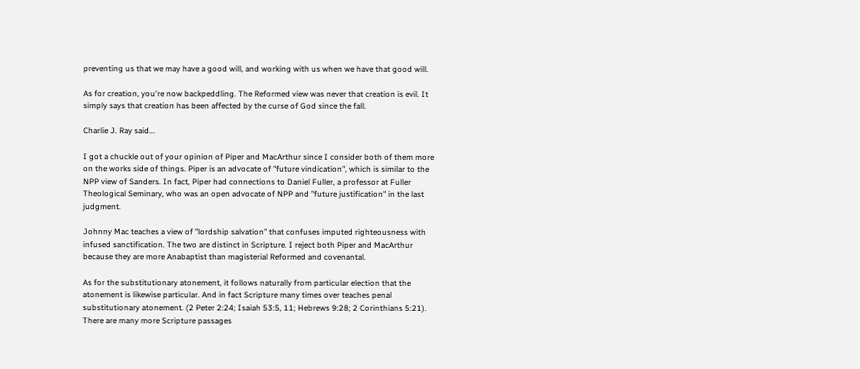preventing us that we may have a good will, and working with us when we have that good will.

As for creation, you're now backpeddling. The Reformed view was never that creation is evil. It simply says that creation has been affected by the curse of God since the fall.

Charlie J. Ray said...

I got a chuckle out of your opinion of Piper and MacArthur since I consider both of them more on the works side of things. Piper is an advocate of "future vindication", which is similar to the NPP view of Sanders. In fact, Piper had connections to Daniel Fuller, a professor at Fuller Theological Seminary, who was an open advocate of NPP and "future justification" in the last judgment.

Johnny Mac teaches a view of "lordship salvation" that confuses imputed righteousness with infused sanctification. The two are distinct in Scripture. I reject both Piper and MacArthur because they are more Anabaptist than magisterial Reformed and covenantal.

As for the substitutionary atonement, it follows naturally from particular election that the atonement is likewise particular. And in fact Scripture many times over teaches penal substitutionary atonement. (2 Peter 2:24; Isaiah 53:5, 11; Hebrews 9:28; 2 Corinthians 5:21). There are many more Scripture passages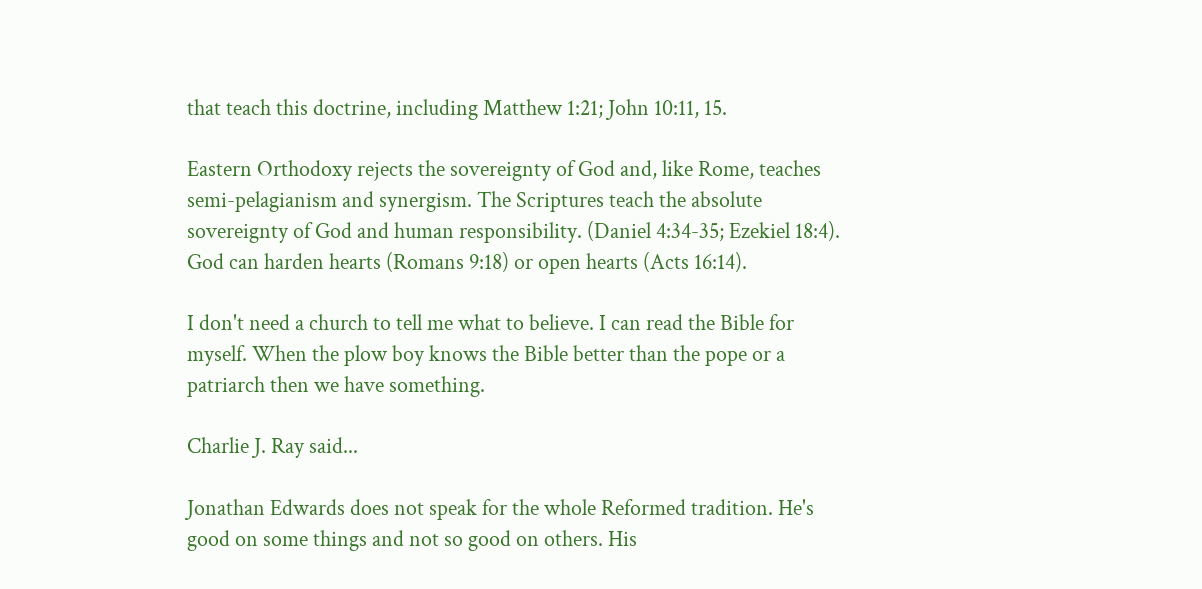that teach this doctrine, including Matthew 1:21; John 10:11, 15.

Eastern Orthodoxy rejects the sovereignty of God and, like Rome, teaches semi-pelagianism and synergism. The Scriptures teach the absolute sovereignty of God and human responsibility. (Daniel 4:34-35; Ezekiel 18:4). God can harden hearts (Romans 9:18) or open hearts (Acts 16:14).

I don't need a church to tell me what to believe. I can read the Bible for myself. When the plow boy knows the Bible better than the pope or a patriarch then we have something.

Charlie J. Ray said...

Jonathan Edwards does not speak for the whole Reformed tradition. He's good on some things and not so good on others. His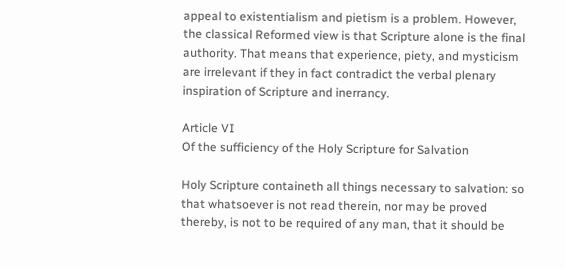appeal to existentialism and pietism is a problem. However, the classical Reformed view is that Scripture alone is the final authority. That means that experience, piety, and mysticism are irrelevant if they in fact contradict the verbal plenary inspiration of Scripture and inerrancy.

Article VI
Of the sufficiency of the Holy Scripture for Salvation

Holy Scripture containeth all things necessary to salvation: so that whatsoever is not read therein, nor may be proved thereby, is not to be required of any man, that it should be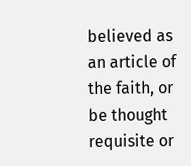believed as an article of the faith, or be thought requisite or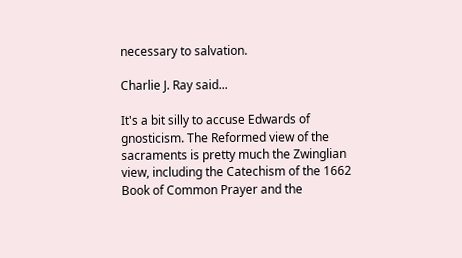necessary to salvation.

Charlie J. Ray said...

It's a bit silly to accuse Edwards of gnosticism. The Reformed view of the sacraments is pretty much the Zwinglian view, including the Catechism of the 1662 Book of Common Prayer and the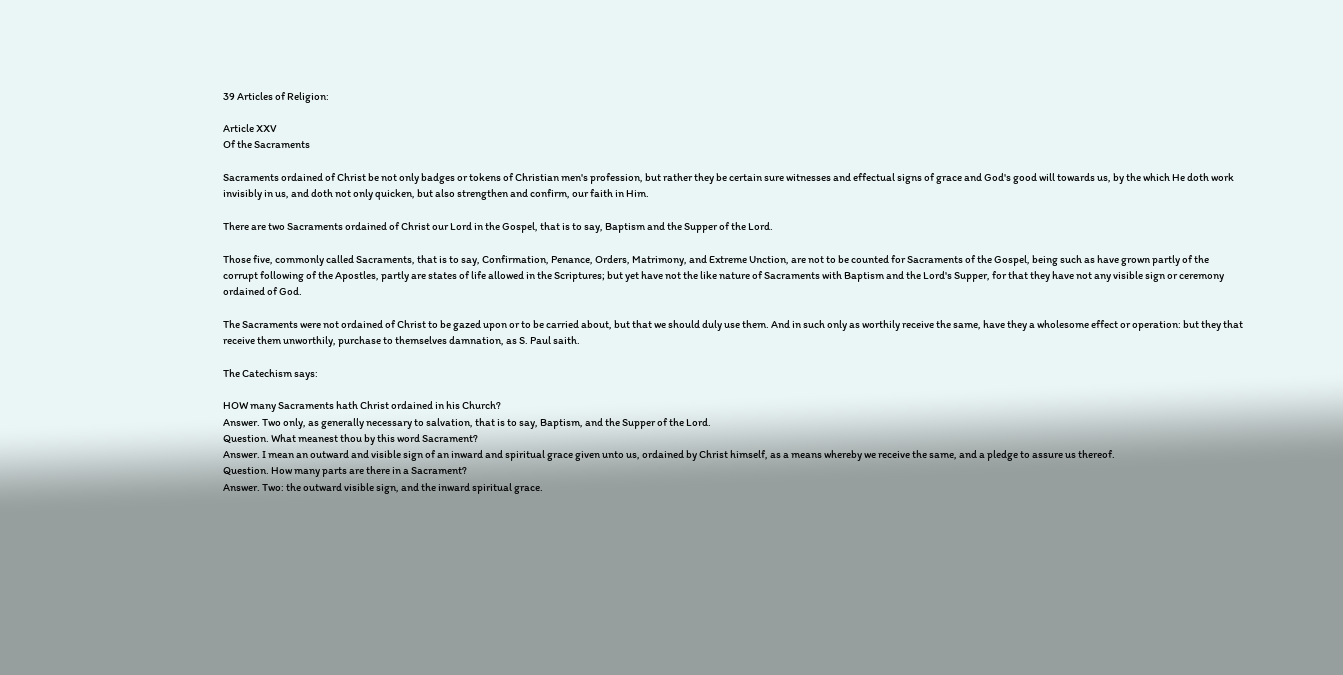39 Articles of Religion:

Article XXV
Of the Sacraments

Sacraments ordained of Christ be not only badges or tokens of Christian men's profession, but rather they be certain sure witnesses and effectual signs of grace and God's good will towards us, by the which He doth work invisibly in us, and doth not only quicken, but also strengthen and confirm, our faith in Him.

There are two Sacraments ordained of Christ our Lord in the Gospel, that is to say, Baptism and the Supper of the Lord.

Those five, commonly called Sacraments, that is to say, Confirmation, Penance, Orders, Matrimony, and Extreme Unction, are not to be counted for Sacraments of the Gospel, being such as have grown partly of the corrupt following of the Apostles, partly are states of life allowed in the Scriptures; but yet have not the like nature of Sacraments with Baptism and the Lord's Supper, for that they have not any visible sign or ceremony ordained of God.

The Sacraments were not ordained of Christ to be gazed upon or to be carried about, but that we should duly use them. And in such only as worthily receive the same, have they a wholesome effect or operation: but they that receive them unworthily, purchase to themselves damnation, as S. Paul saith.

The Catechism says:

HOW many Sacraments hath Christ ordained in his Church?
Answer. Two only, as generally necessary to salvation, that is to say, Baptism, and the Supper of the Lord.
Question. What meanest thou by this word Sacrament?
Answer. I mean an outward and visible sign of an inward and spiritual grace given unto us, ordained by Christ himself, as a means whereby we receive the same, and a pledge to assure us thereof.
Question. How many parts are there in a Sacrament?
Answer. Two: the outward visible sign, and the inward spiritual grace.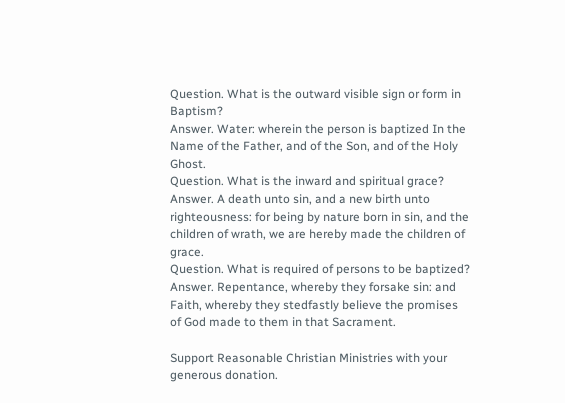Question. What is the outward visible sign or form in Baptism?
Answer. Water: wherein the person is baptized In the Name of the Father, and of the Son, and of the Holy Ghost.
Question. What is the inward and spiritual grace?
Answer. A death unto sin, and a new birth unto righteousness: for being by nature born in sin, and the children of wrath, we are hereby made the children of grace.
Question. What is required of persons to be baptized?
Answer. Repentance, whereby they forsake sin: and Faith, whereby they stedfastly believe the promises of God made to them in that Sacrament.

Support Reasonable Christian Ministries with your generous donation.